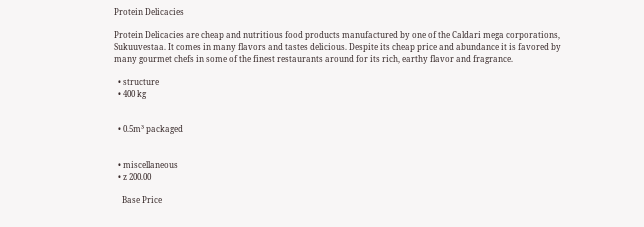Protein Delicacies

Protein Delicacies are cheap and nutritious food products manufactured by one of the Caldari mega corporations, Sukuuvestaa. It comes in many flavors and tastes delicious. Despite its cheap price and abundance it is favored by many gourmet chefs in some of the finest restaurants around for its rich, earthy flavor and fragrance.

  • structure
  • 400 kg


  • 0.5m³ packaged


  • miscellaneous
  • z 200.00

    Base Price